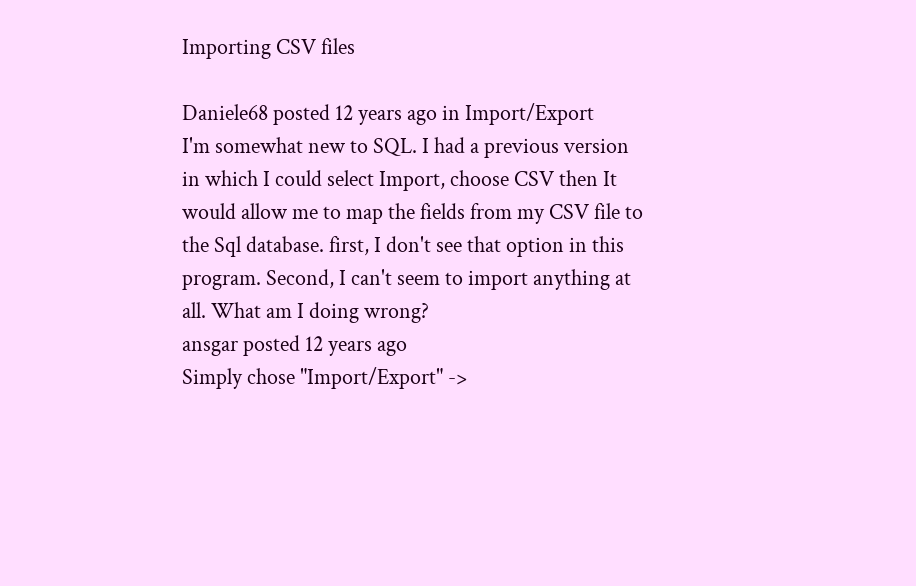Importing CSV files

Daniele68 posted 12 years ago in Import/Export
I'm somewhat new to SQL. I had a previous version in which I could select Import, choose CSV then It would allow me to map the fields from my CSV file to the Sql database. first, I don't see that option in this program. Second, I can't seem to import anything at all. What am I doing wrong?
ansgar posted 12 years ago
Simply chose "Import/Export" ->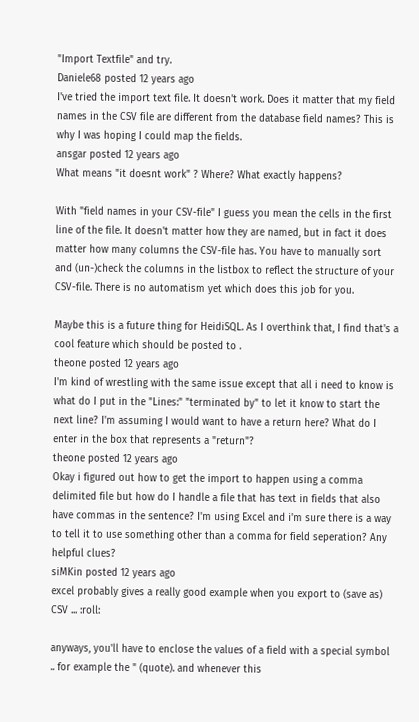"Import Textfile" and try.
Daniele68 posted 12 years ago
I've tried the import text file. It doesn't work. Does it matter that my field names in the CSV file are different from the database field names? This is why I was hoping I could map the fields.
ansgar posted 12 years ago
What means "it doesnt work" ? Where? What exactly happens?

With "field names in your CSV-file" I guess you mean the cells in the first line of the file. It doesn't matter how they are named, but in fact it does matter how many columns the CSV-file has. You have to manually sort and (un-)check the columns in the listbox to reflect the structure of your CSV-file. There is no automatism yet which does this job for you.

Maybe this is a future thing for HeidiSQL. As I overthink that, I find that's a cool feature which should be posted to .
theone posted 12 years ago
I'm kind of wrestling with the same issue except that all i need to know is what do I put in the "Lines:" "terminated by" to let it know to start the next line? I'm assuming I would want to have a return here? What do I enter in the box that represents a "return"?
theone posted 12 years ago
Okay i figured out how to get the import to happen using a comma delimited file but how do I handle a file that has text in fields that also have commas in the sentence? I'm using Excel and i'm sure there is a way to tell it to use something other than a comma for field seperation? Any helpful clues?
siMKin posted 12 years ago
excel probably gives a really good example when you export to (save as) CSV ... :roll:

anyways, you'll have to enclose the values of a field with a special symbol .. for example the " (quote). and whenever this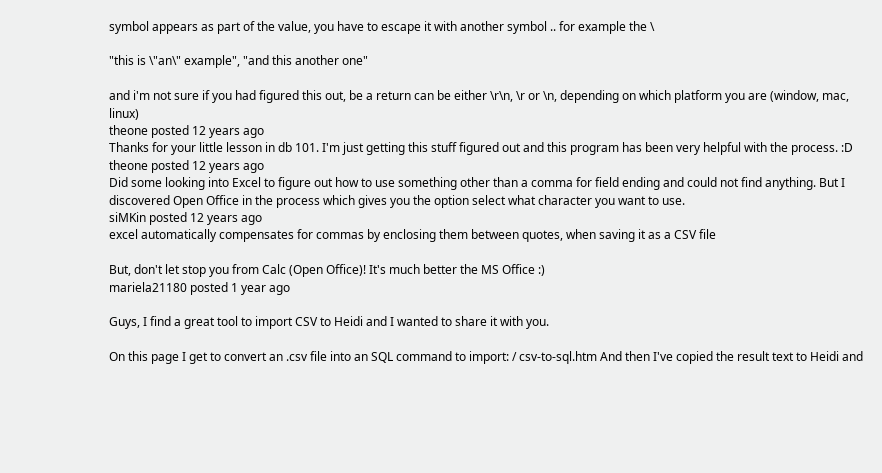symbol appears as part of the value, you have to escape it with another symbol .. for example the \

"this is \"an\" example", "and this another one"

and i'm not sure if you had figured this out, be a return can be either \r\n, \r or \n, depending on which platform you are (window, mac, linux)
theone posted 12 years ago
Thanks for your little lesson in db 101. I'm just getting this stuff figured out and this program has been very helpful with the process. :D
theone posted 12 years ago
Did some looking into Excel to figure out how to use something other than a comma for field ending and could not find anything. But I discovered Open Office in the process which gives you the option select what character you want to use.
siMKin posted 12 years ago
excel automatically compensates for commas by enclosing them between quotes, when saving it as a CSV file

But, don't let stop you from Calc (Open Office)! It's much better the MS Office :)
mariela21180 posted 1 year ago

Guys, I find a great tool to import CSV to Heidi and I wanted to share it with you.

On this page I get to convert an .csv file into an SQL command to import: / csv-to-sql.htm And then I've copied the result text to Heidi and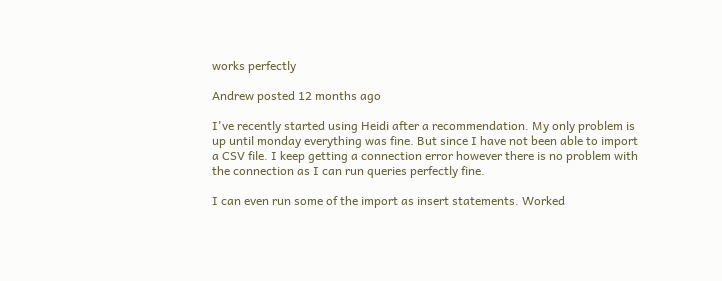works perfectly

Andrew posted 12 months ago

I've recently started using Heidi after a recommendation. My only problem is up until monday everything was fine. But since I have not been able to import a CSV file. I keep getting a connection error however there is no problem with the connection as I can run queries perfectly fine.

I can even run some of the import as insert statements. Worked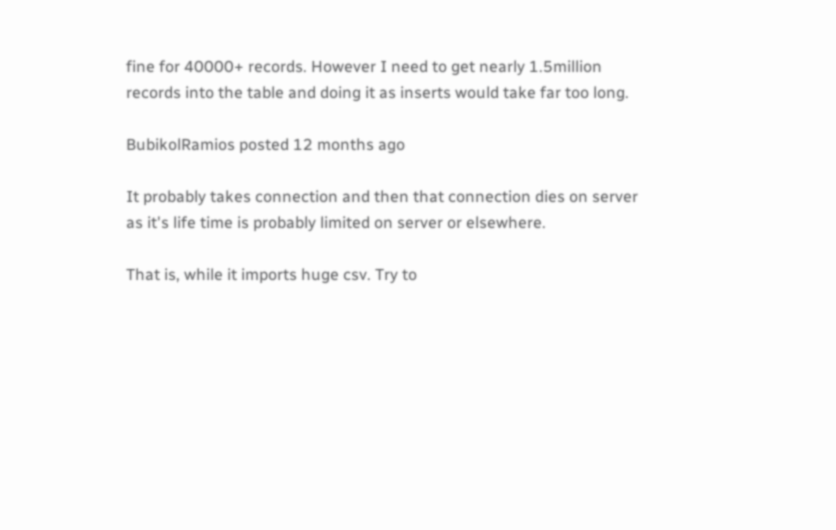fine for 40000+ records. However I need to get nearly 1.5million records into the table and doing it as inserts would take far too long.

BubikolRamios posted 12 months ago

It probably takes connection and then that connection dies on server as it's life time is probably limited on server or elsewhere.

That is, while it imports huge csv. Try to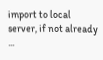import to local server, if not already ...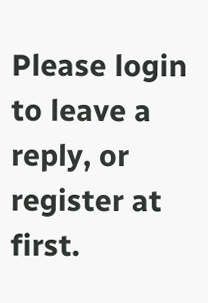Please login to leave a reply, or register at first.